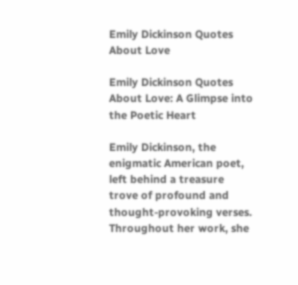Emily Dickinson Quotes About Love

Emily Dickinson Quotes About Love: A Glimpse into the Poetic Heart

Emily Dickinson, the enigmatic American poet, left behind a treasure trove of profound and thought-provoking verses. Throughout her work, she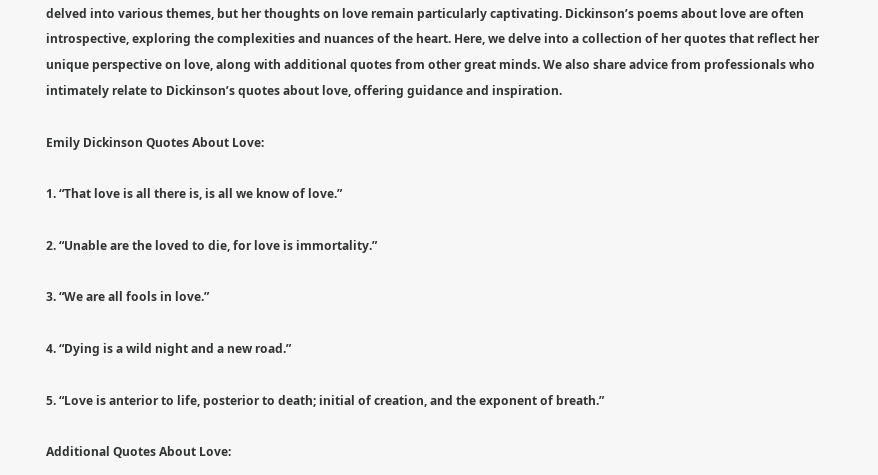delved into various themes, but her thoughts on love remain particularly captivating. Dickinson’s poems about love are often introspective, exploring the complexities and nuances of the heart. Here, we delve into a collection of her quotes that reflect her unique perspective on love, along with additional quotes from other great minds. We also share advice from professionals who intimately relate to Dickinson’s quotes about love, offering guidance and inspiration.

Emily Dickinson Quotes About Love:

1. “That love is all there is, is all we know of love.”

2. “Unable are the loved to die, for love is immortality.”

3. “We are all fools in love.”

4. “Dying is a wild night and a new road.”

5. “Love is anterior to life, posterior to death; initial of creation, and the exponent of breath.”

Additional Quotes About Love: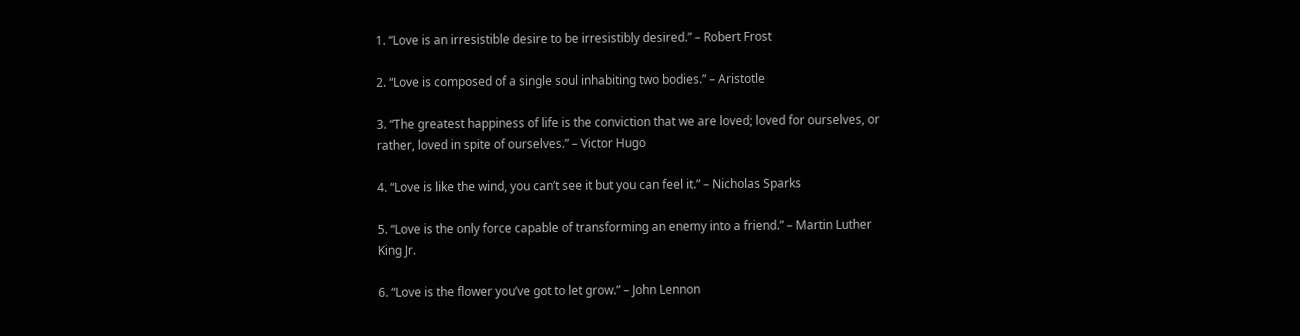1. “Love is an irresistible desire to be irresistibly desired.” – Robert Frost

2. “Love is composed of a single soul inhabiting two bodies.” – Aristotle

3. “The greatest happiness of life is the conviction that we are loved; loved for ourselves, or rather, loved in spite of ourselves.” – Victor Hugo

4. “Love is like the wind, you can’t see it but you can feel it.” – Nicholas Sparks

5. “Love is the only force capable of transforming an enemy into a friend.” – Martin Luther King Jr.

6. “Love is the flower you’ve got to let grow.” – John Lennon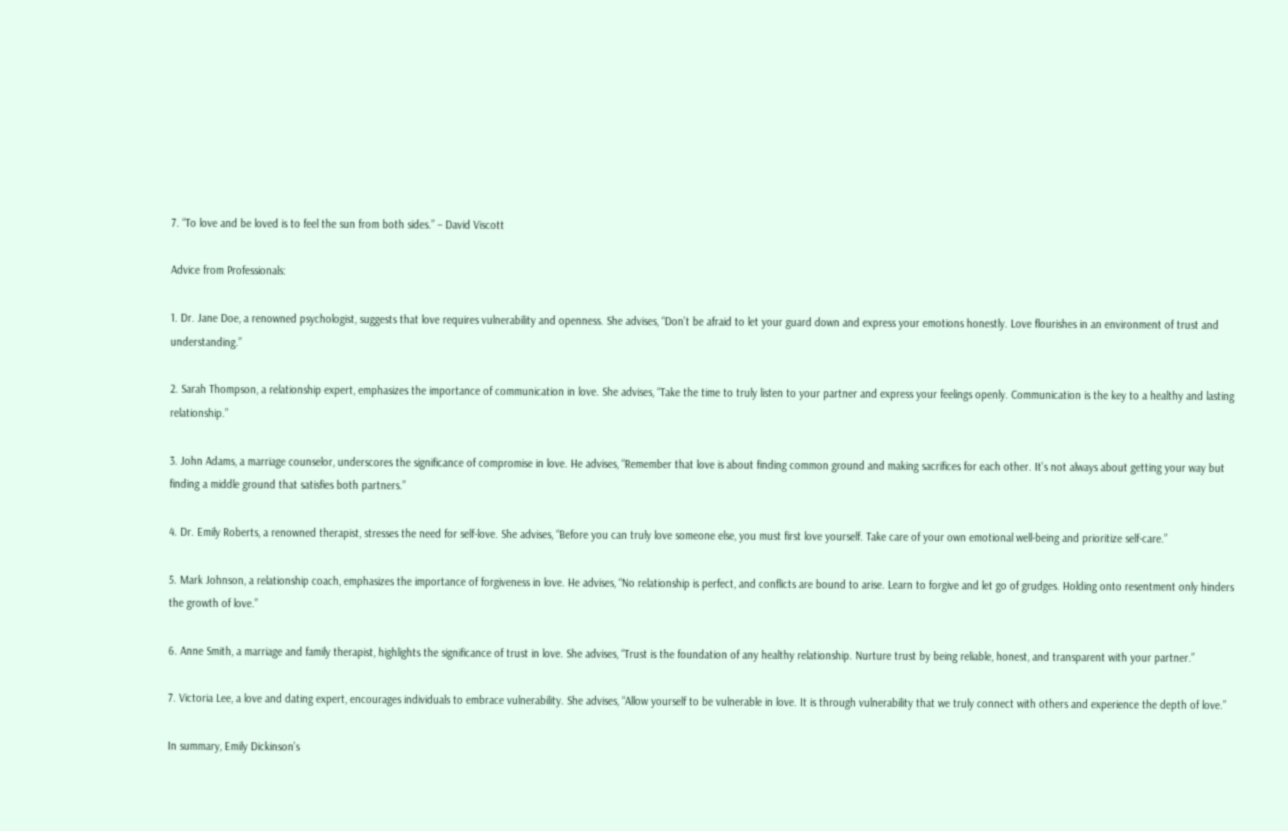7. “To love and be loved is to feel the sun from both sides.” – David Viscott

Advice from Professionals:

1. Dr. Jane Doe, a renowned psychologist, suggests that love requires vulnerability and openness. She advises, “Don’t be afraid to let your guard down and express your emotions honestly. Love flourishes in an environment of trust and understanding.”

2. Sarah Thompson, a relationship expert, emphasizes the importance of communication in love. She advises, “Take the time to truly listen to your partner and express your feelings openly. Communication is the key to a healthy and lasting relationship.”

3. John Adams, a marriage counselor, underscores the significance of compromise in love. He advises, “Remember that love is about finding common ground and making sacrifices for each other. It’s not always about getting your way but finding a middle ground that satisfies both partners.”

4. Dr. Emily Roberts, a renowned therapist, stresses the need for self-love. She advises, “Before you can truly love someone else, you must first love yourself. Take care of your own emotional well-being and prioritize self-care.”

5. Mark Johnson, a relationship coach, emphasizes the importance of forgiveness in love. He advises, “No relationship is perfect, and conflicts are bound to arise. Learn to forgive and let go of grudges. Holding onto resentment only hinders the growth of love.”

6. Anne Smith, a marriage and family therapist, highlights the significance of trust in love. She advises, “Trust is the foundation of any healthy relationship. Nurture trust by being reliable, honest, and transparent with your partner.”

7. Victoria Lee, a love and dating expert, encourages individuals to embrace vulnerability. She advises, “Allow yourself to be vulnerable in love. It is through vulnerability that we truly connect with others and experience the depth of love.”

In summary, Emily Dickinson’s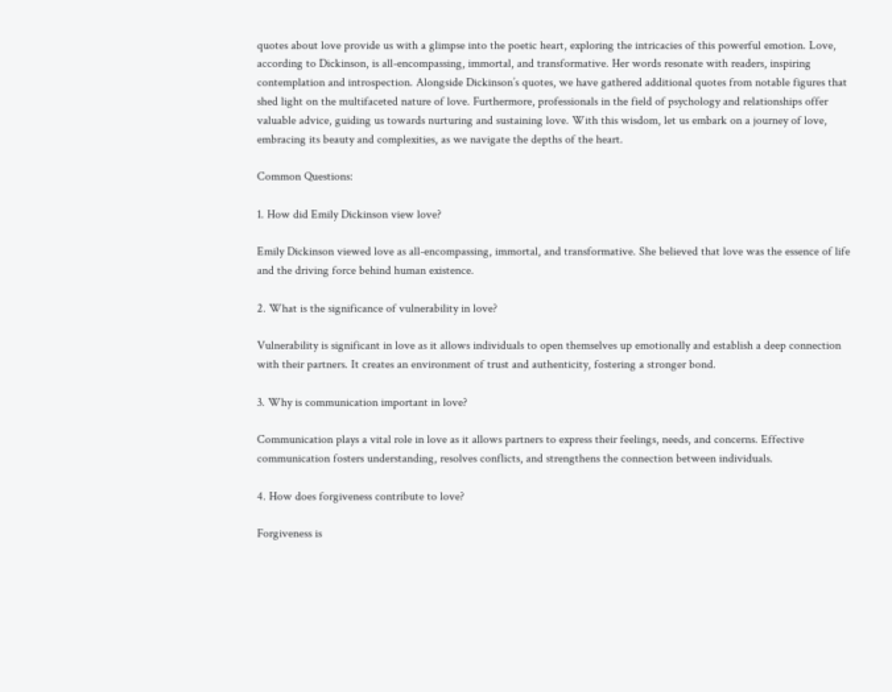quotes about love provide us with a glimpse into the poetic heart, exploring the intricacies of this powerful emotion. Love, according to Dickinson, is all-encompassing, immortal, and transformative. Her words resonate with readers, inspiring contemplation and introspection. Alongside Dickinson’s quotes, we have gathered additional quotes from notable figures that shed light on the multifaceted nature of love. Furthermore, professionals in the field of psychology and relationships offer valuable advice, guiding us towards nurturing and sustaining love. With this wisdom, let us embark on a journey of love, embracing its beauty and complexities, as we navigate the depths of the heart.

Common Questions:

1. How did Emily Dickinson view love?

Emily Dickinson viewed love as all-encompassing, immortal, and transformative. She believed that love was the essence of life and the driving force behind human existence.

2. What is the significance of vulnerability in love?

Vulnerability is significant in love as it allows individuals to open themselves up emotionally and establish a deep connection with their partners. It creates an environment of trust and authenticity, fostering a stronger bond.

3. Why is communication important in love?

Communication plays a vital role in love as it allows partners to express their feelings, needs, and concerns. Effective communication fosters understanding, resolves conflicts, and strengthens the connection between individuals.

4. How does forgiveness contribute to love?

Forgiveness is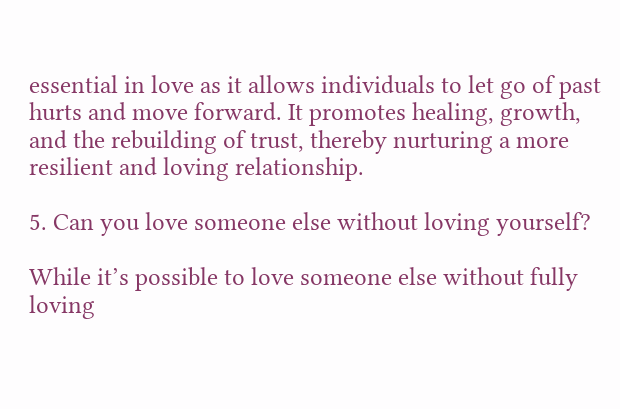essential in love as it allows individuals to let go of past hurts and move forward. It promotes healing, growth, and the rebuilding of trust, thereby nurturing a more resilient and loving relationship.

5. Can you love someone else without loving yourself?

While it’s possible to love someone else without fully loving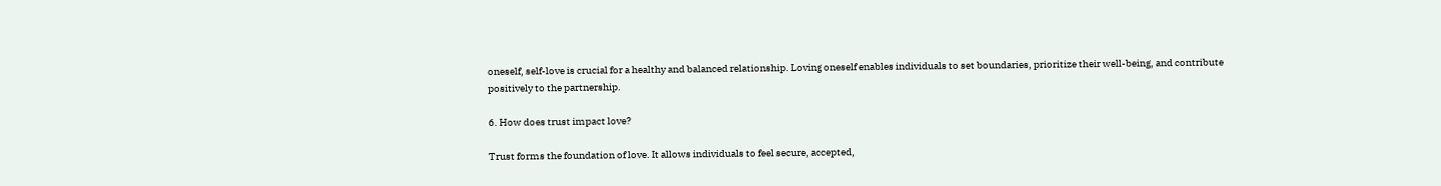oneself, self-love is crucial for a healthy and balanced relationship. Loving oneself enables individuals to set boundaries, prioritize their well-being, and contribute positively to the partnership.

6. How does trust impact love?

Trust forms the foundation of love. It allows individuals to feel secure, accepted,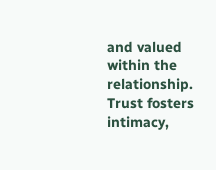and valued within the relationship. Trust fosters intimacy,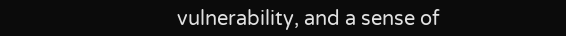vulnerability, and a sense of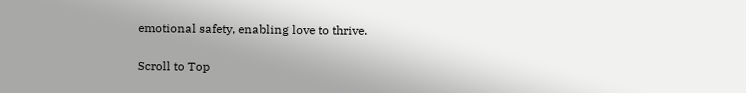emotional safety, enabling love to thrive.

Scroll to Top